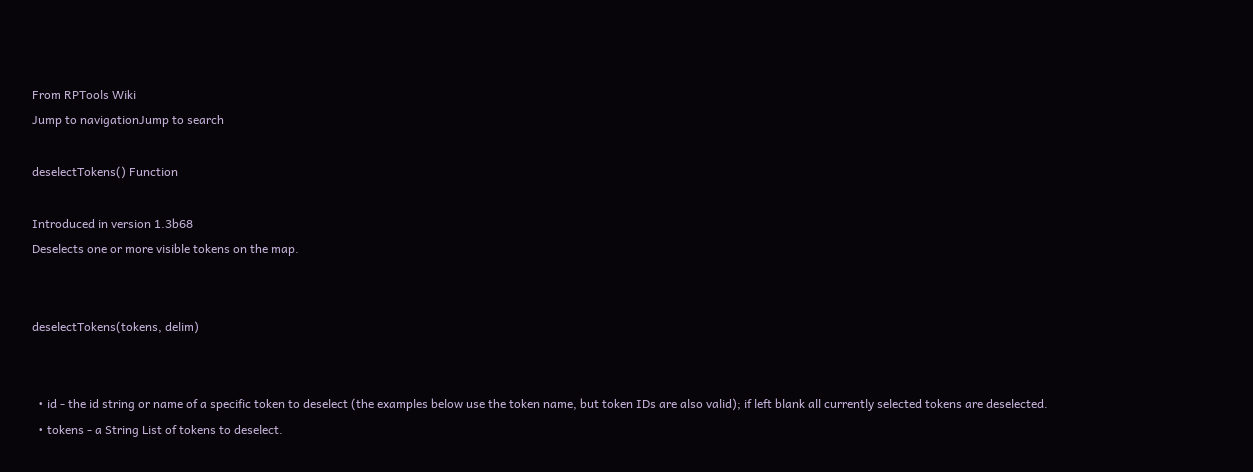From RPTools Wiki
Jump to navigationJump to search

deselectTokens() Function

Introduced in version 1.3b68
Deselects one or more visible tokens on the map.


deselectTokens(tokens, delim)


  • id - the id string or name of a specific token to deselect (the examples below use the token name, but token IDs are also valid); if left blank all currently selected tokens are deselected.
  • tokens - a String List of tokens to deselect.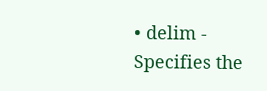• delim - Specifies the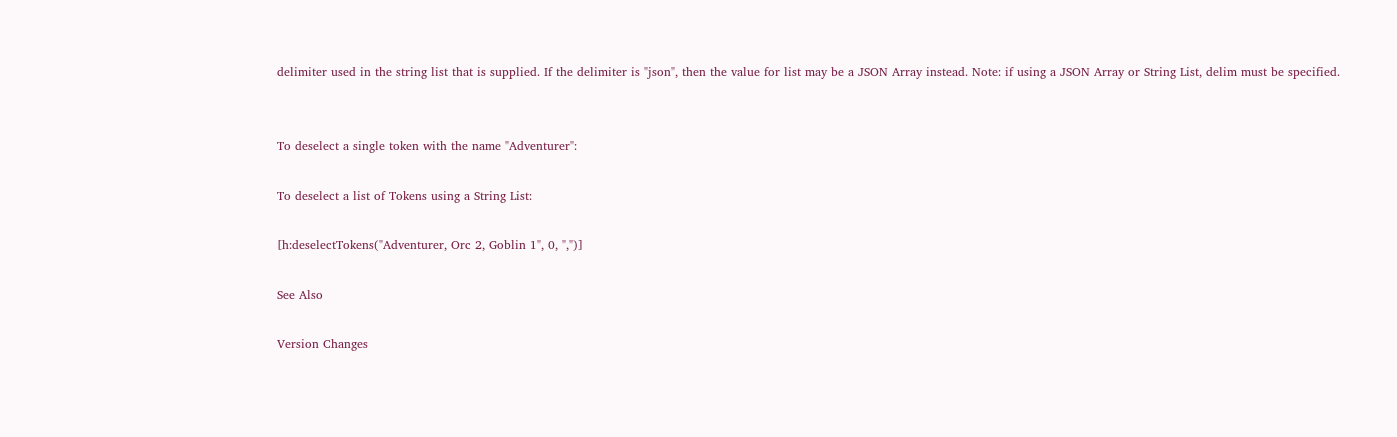delimiter used in the string list that is supplied. If the delimiter is "json", then the value for list may be a JSON Array instead. Note: if using a JSON Array or String List, delim must be specified.


To deselect a single token with the name "Adventurer":

To deselect a list of Tokens using a String List:

[h:deselectTokens("Adventurer, Orc 2, Goblin 1", 0, ",")]

See Also

Version Changes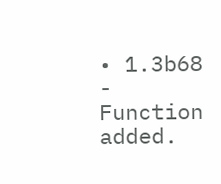• 1.3b68 - Function added.